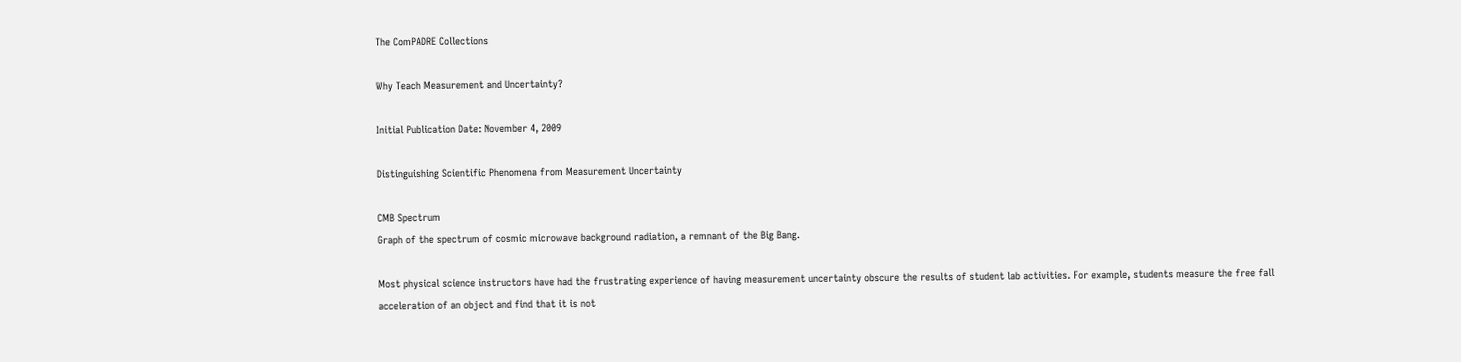The ComPADRE Collections

Why Teach Measurement and Uncertainty?

Initial Publication Date: November 4, 2009

Distinguishing Scientific Phenomena from Measurement Uncertainty

CMB Spectrum
Graph of the spectrum of cosmic microwave background radiation, a remnant of the Big Bang.

Most physical science instructors have had the frustrating experience of having measurement uncertainty obscure the results of student lab activities. For example, students measure the free fall acceleration of an object and find that it is not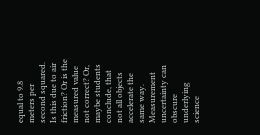equal to 9.8 meters per second squared. Is this due to air friction? Or is the measured value not correct? Or, maybe students conclude, that not all objects accelerate the same way. Measurement uncertainty can obscure underlying science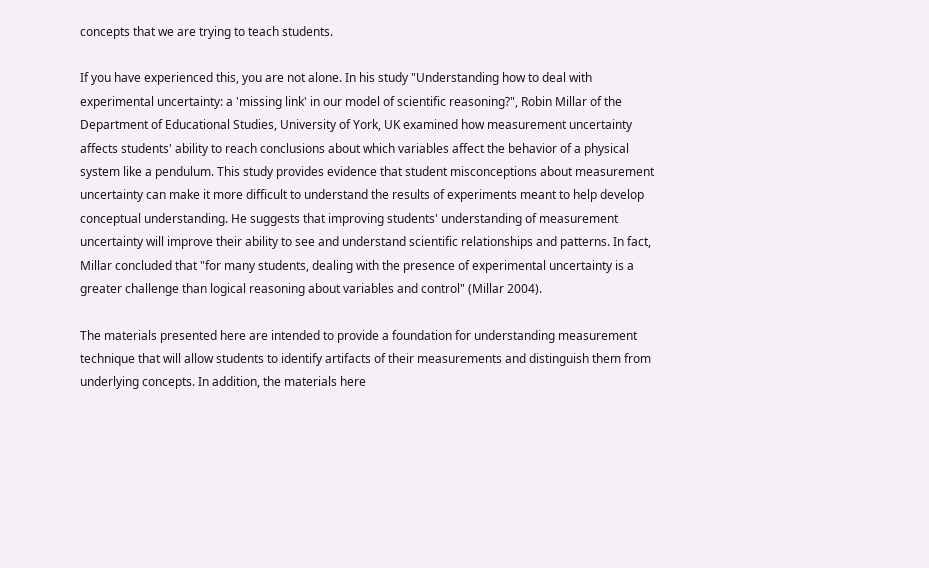concepts that we are trying to teach students.

If you have experienced this, you are not alone. In his study "Understanding how to deal with experimental uncertainty: a 'missing link' in our model of scientific reasoning?", Robin Millar of the Department of Educational Studies, University of York, UK examined how measurement uncertainty affects students' ability to reach conclusions about which variables affect the behavior of a physical system like a pendulum. This study provides evidence that student misconceptions about measurement uncertainty can make it more difficult to understand the results of experiments meant to help develop conceptual understanding. He suggests that improving students' understanding of measurement uncertainty will improve their ability to see and understand scientific relationships and patterns. In fact, Millar concluded that "for many students, dealing with the presence of experimental uncertainty is a greater challenge than logical reasoning about variables and control" (Millar 2004).

The materials presented here are intended to provide a foundation for understanding measurement technique that will allow students to identify artifacts of their measurements and distinguish them from underlying concepts. In addition, the materials here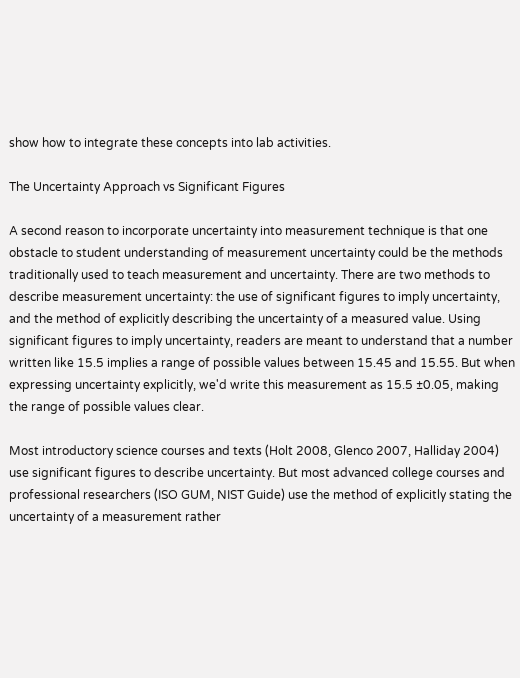show how to integrate these concepts into lab activities.

The Uncertainty Approach vs Significant Figures

A second reason to incorporate uncertainty into measurement technique is that one obstacle to student understanding of measurement uncertainty could be the methods traditionally used to teach measurement and uncertainty. There are two methods to describe measurement uncertainty: the use of significant figures to imply uncertainty, and the method of explicitly describing the uncertainty of a measured value. Using significant figures to imply uncertainty, readers are meant to understand that a number written like 15.5 implies a range of possible values between 15.45 and 15.55. But when expressing uncertainty explicitly, we'd write this measurement as 15.5 ±0.05, making the range of possible values clear.

Most introductory science courses and texts (Holt 2008, Glenco 2007, Halliday 2004) use significant figures to describe uncertainty. But most advanced college courses and professional researchers (ISO GUM, NIST Guide) use the method of explicitly stating the uncertainty of a measurement rather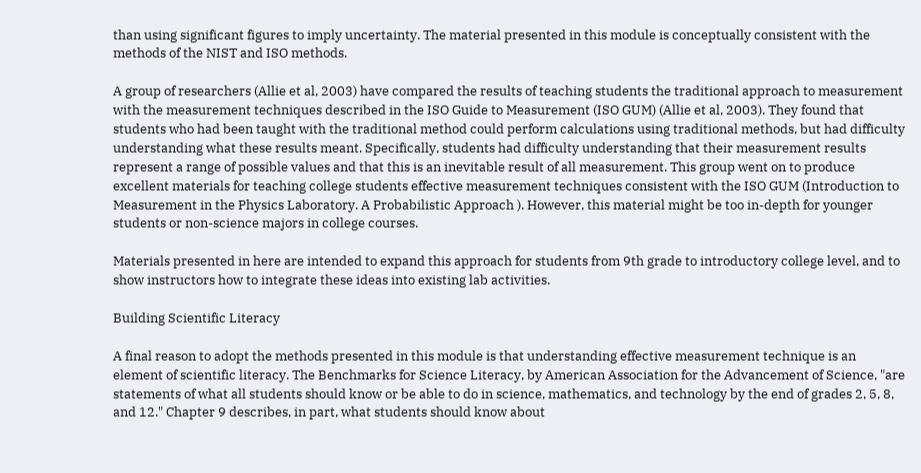than using significant figures to imply uncertainty. The material presented in this module is conceptually consistent with the methods of the NIST and ISO methods.

A group of researchers (Allie et al, 2003) have compared the results of teaching students the traditional approach to measurement with the measurement techniques described in the ISO Guide to Measurement (ISO GUM) (Allie et al, 2003). They found that students who had been taught with the traditional method could perform calculations using traditional methods, but had difficulty understanding what these results meant. Specifically, students had difficulty understanding that their measurement results represent a range of possible values and that this is an inevitable result of all measurement. This group went on to produce excellent materials for teaching college students effective measurement techniques consistent with the ISO GUM (Introduction to Measurement in the Physics Laboratory. A Probabilistic Approach ). However, this material might be too in-depth for younger students or non-science majors in college courses.

Materials presented in here are intended to expand this approach for students from 9th grade to introductory college level, and to show instructors how to integrate these ideas into existing lab activities.

Building Scientific Literacy

A final reason to adopt the methods presented in this module is that understanding effective measurement technique is an element of scientific literacy. The Benchmarks for Science Literacy, by American Association for the Advancement of Science, "are statements of what all students should know or be able to do in science, mathematics, and technology by the end of grades 2, 5, 8, and 12." Chapter 9 describes, in part, what students should know about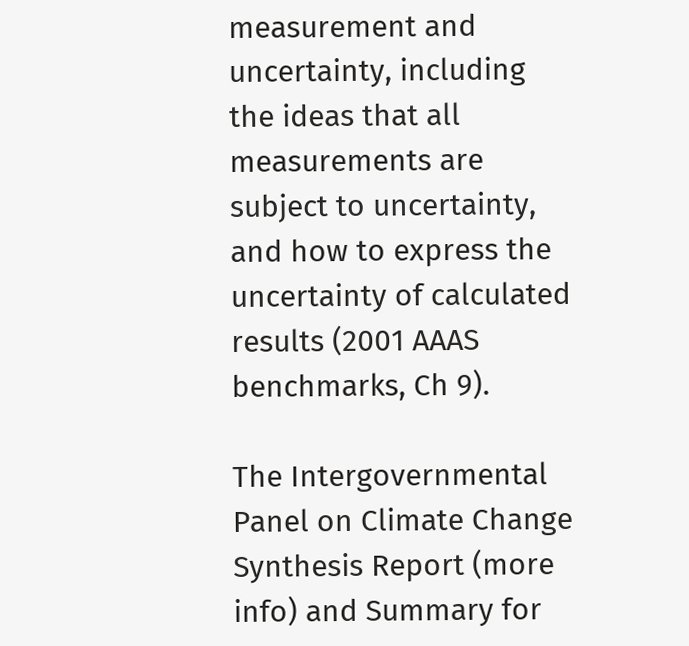measurement and uncertainty, including the ideas that all measurements are subject to uncertainty, and how to express the uncertainty of calculated results (2001 AAAS benchmarks, Ch 9).

The Intergovernmental Panel on Climate Change Synthesis Report (more info) and Summary for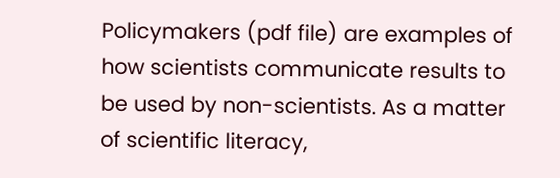Policymakers (pdf file) are examples of how scientists communicate results to be used by non-scientists. As a matter of scientific literacy,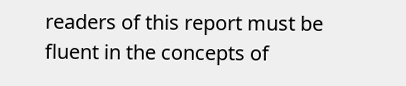readers of this report must be fluent in the concepts of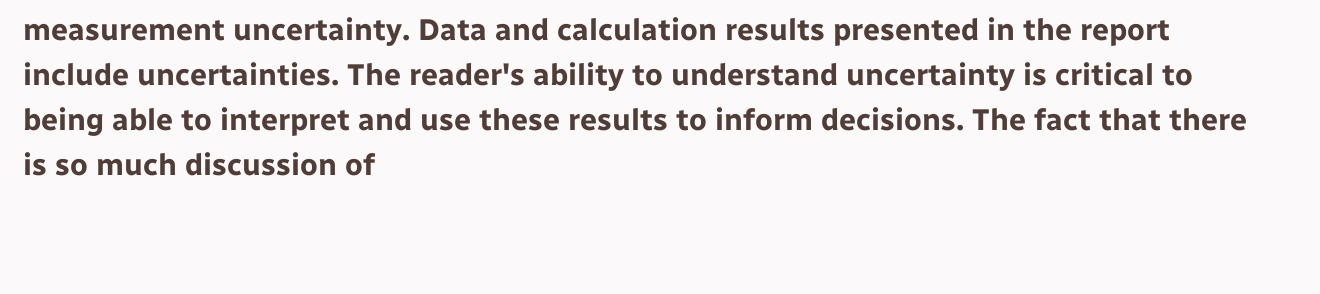measurement uncertainty. Data and calculation results presented in the report include uncertainties. The reader's ability to understand uncertainty is critical to being able to interpret and use these results to inform decisions. The fact that there is so much discussion of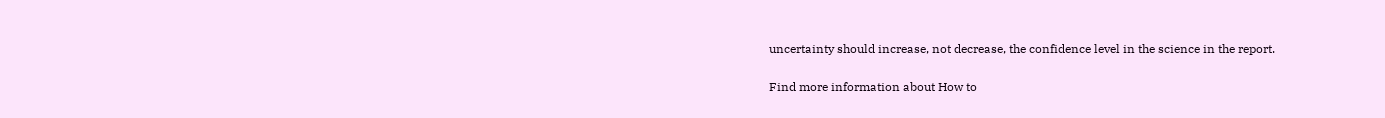uncertainty should increase, not decrease, the confidence level in the science in the report.

Find more information about How to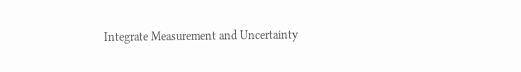Integrate Measurement and Uncertainty